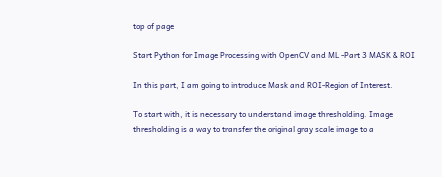top of page

Start Python for Image Processing with OpenCV and ML -Part 3 MASK & ROI

In this part, I am going to introduce Mask and ROI-Region of Interest.

To start with, it is necessary to understand image thresholding. Image thresholding is a way to transfer the original gray scale image to a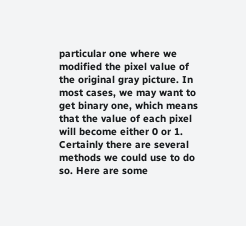particular one where we modified the pixel value of the original gray picture. In most cases, we may want to get binary one, which means that the value of each pixel will become either 0 or 1. Certainly there are several methods we could use to do so. Here are some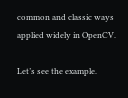common and classic ways applied widely in OpenCV.

Let’s see the example.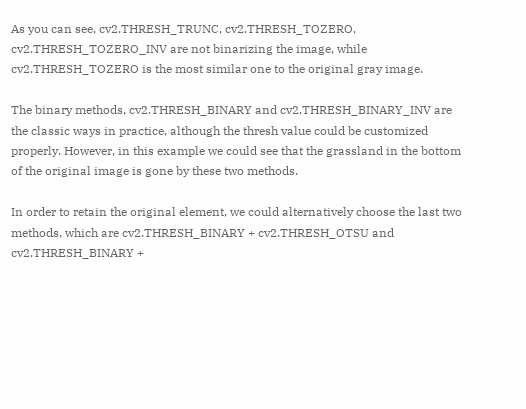As you can see, cv2.THRESH_TRUNC, cv2.THRESH_TOZERO, cv2.THRESH_TOZERO_INV are not binarizing the image, while cv2.THRESH_TOZERO is the most similar one to the original gray image.

The binary methods, cv2.THRESH_BINARY and cv2.THRESH_BINARY_INV are the classic ways in practice, although the thresh value could be customized properly. However, in this example we could see that the grassland in the bottom of the original image is gone by these two methods.

In order to retain the original element, we could alternatively choose the last two methods, which are cv2.THRESH_BINARY + cv2.THRESH_OTSU and cv2.THRESH_BINARY +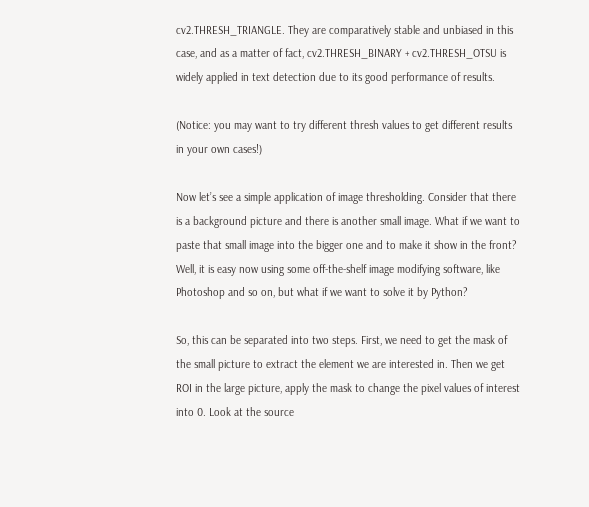cv2.THRESH_TRIANGLE. They are comparatively stable and unbiased in this case, and as a matter of fact, cv2.THRESH_BINARY + cv2.THRESH_OTSU is widely applied in text detection due to its good performance of results.

(Notice: you may want to try different thresh values to get different results in your own cases!)

Now let’s see a simple application of image thresholding. Consider that there is a background picture and there is another small image. What if we want to paste that small image into the bigger one and to make it show in the front? Well, it is easy now using some off-the-shelf image modifying software, like Photoshop and so on, but what if we want to solve it by Python?

So, this can be separated into two steps. First, we need to get the mask of the small picture to extract the element we are interested in. Then we get ROI in the large picture, apply the mask to change the pixel values of interest into 0. Look at the source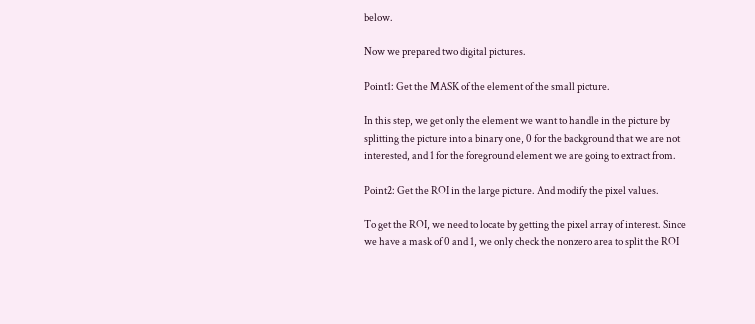below.

Now we prepared two digital pictures.

Point1: Get the MASK of the element of the small picture.

In this step, we get only the element we want to handle in the picture by splitting the picture into a binary one, 0 for the background that we are not interested, and 1 for the foreground element we are going to extract from.

Point2: Get the ROI in the large picture. And modify the pixel values.

To get the ROI, we need to locate by getting the pixel array of interest. Since we have a mask of 0 and 1, we only check the nonzero area to split the ROI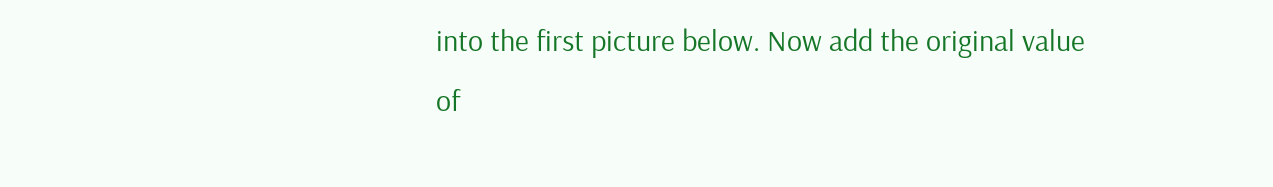into the first picture below. Now add the original value of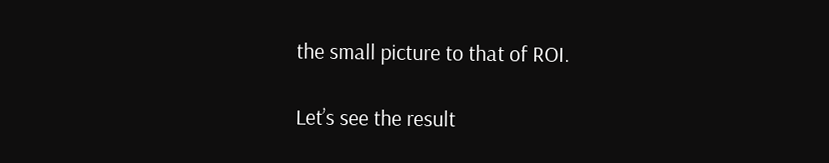the small picture to that of ROI.

Let’s see the result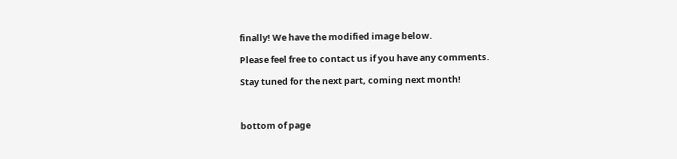finally! We have the modified image below.

Please feel free to contact us if you have any comments.

Stay tuned for the next part, coming next month!



bottom of page